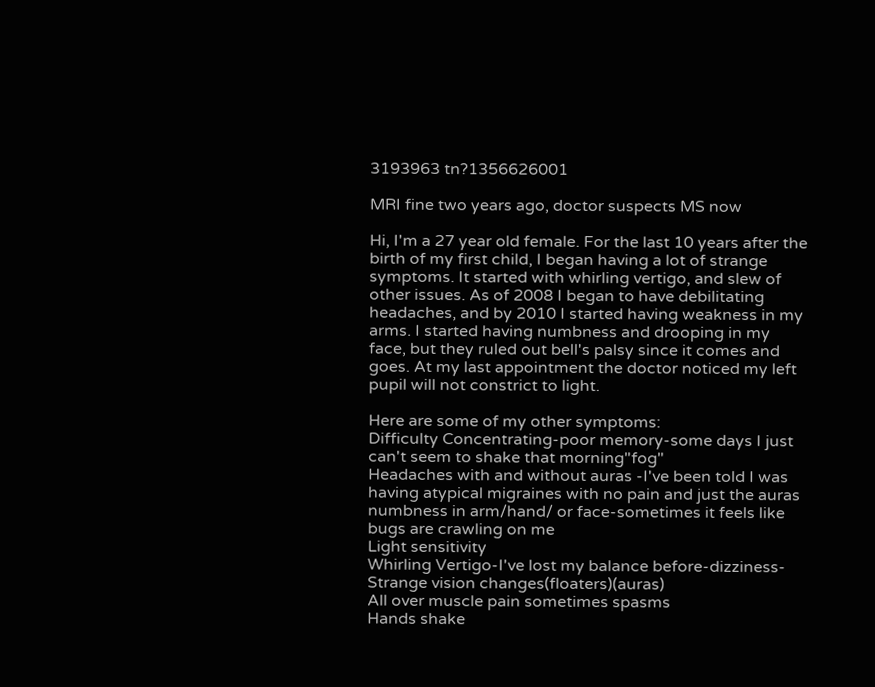3193963 tn?1356626001

MRI fine two years ago, doctor suspects MS now

Hi, I'm a 27 year old female. For the last 10 years after the birth of my first child, I began having a lot of strange symptoms. It started with whirling vertigo, and slew of other issues. As of 2008 I began to have debilitating headaches, and by 2010 I started having weakness in my arms. I started having numbness and drooping in my face, but they ruled out bell's palsy since it comes and goes. At my last appointment the doctor noticed my left pupil will not constrict to light.

Here are some of my other symptoms:
Difficulty Concentrating-poor memory-some days I just can't seem to shake that morning"fog"
Headaches with and without auras -I've been told I was having atypical migraines with no pain and just the auras
numbness in arm/hand/ or face-sometimes it feels like bugs are crawling on me
Light sensitivity
Whirling Vertigo-I've lost my balance before-dizziness-
Strange vision changes(floaters)(auras)
All over muscle pain sometimes spasms
Hands shake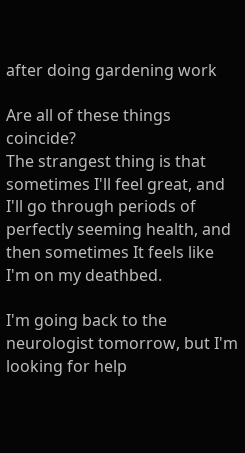after doing gardening work

Are all of these things coincide?
The strangest thing is that sometimes I'll feel great, and I'll go through periods of perfectly seeming health, and then sometimes It feels like I'm on my deathbed.

I'm going back to the neurologist tomorrow, but I'm looking for help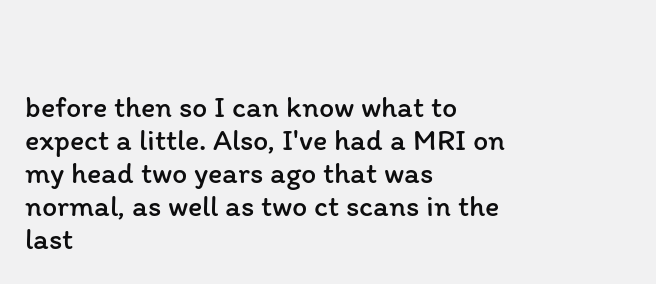before then so I can know what to expect a little. Also, I've had a MRI on my head two years ago that was normal, as well as two ct scans in the last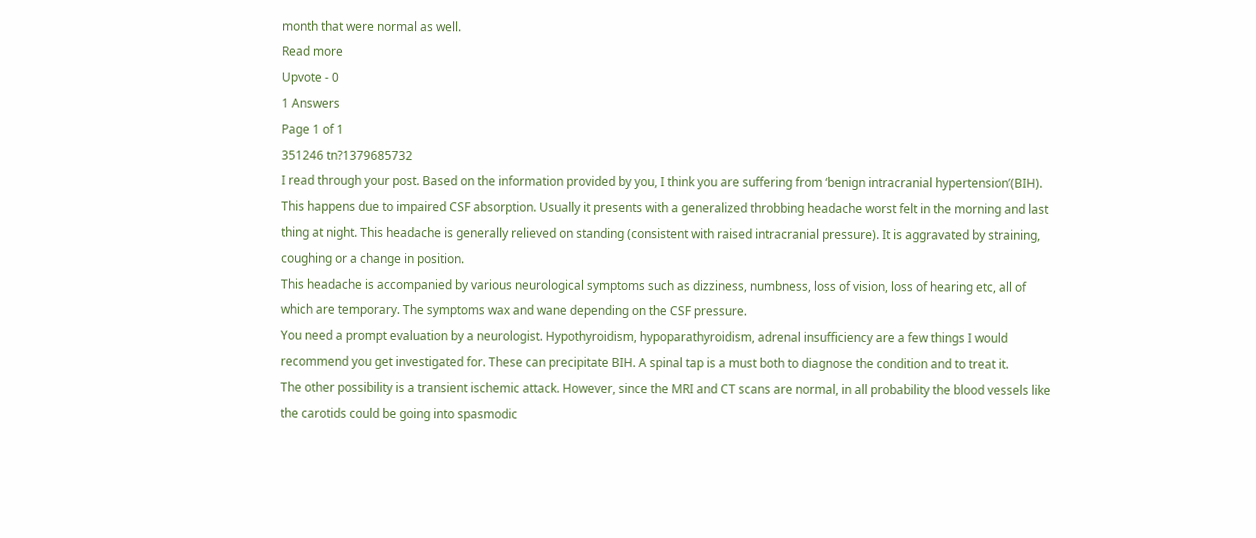month that were normal as well.
Read more
Upvote - 0
1 Answers
Page 1 of 1
351246 tn?1379685732
I read through your post. Based on the information provided by you, I think you are suffering from ‘benign intracranial hypertension’(BIH). This happens due to impaired CSF absorption. Usually it presents with a generalized throbbing headache worst felt in the morning and last thing at night. This headache is generally relieved on standing (consistent with raised intracranial pressure). It is aggravated by straining, coughing or a change in position.
This headache is accompanied by various neurological symptoms such as dizziness, numbness, loss of vision, loss of hearing etc, all of which are temporary. The symptoms wax and wane depending on the CSF pressure.
You need a prompt evaluation by a neurologist. Hypothyroidism, hypoparathyroidism, adrenal insufficiency are a few things I would recommend you get investigated for. These can precipitate BIH. A spinal tap is a must both to diagnose the condition and to treat it.
The other possibility is a transient ischemic attack. However, since the MRI and CT scans are normal, in all probability the blood vessels like the carotids could be going into spasmodic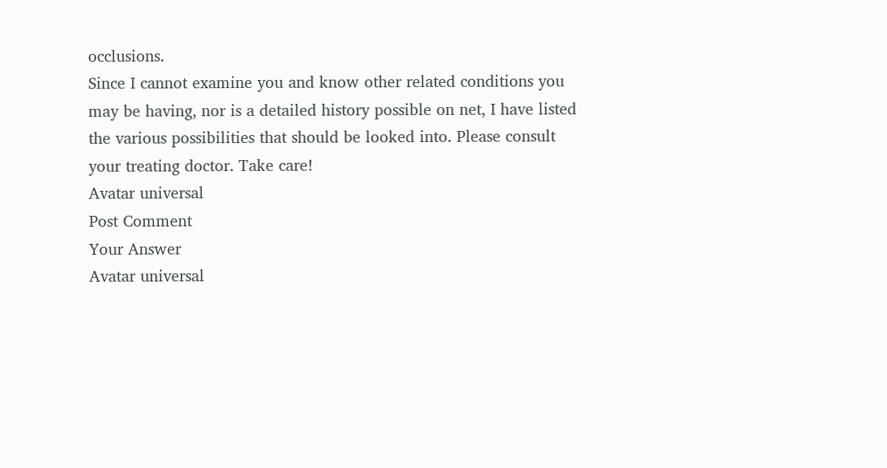occlusions.
Since I cannot examine you and know other related conditions you may be having, nor is a detailed history possible on net, I have listed the various possibilities that should be looked into. Please consult your treating doctor. Take care!
Avatar universal
Post Comment
Your Answer
Avatar universal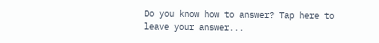Do you know how to answer? Tap here to leave your answer...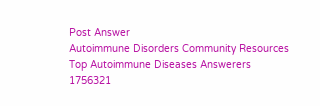Post Answer
Autoimmune Disorders Community Resources
Top Autoimmune Diseases Answerers
1756321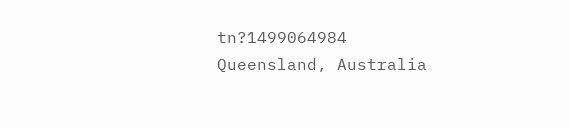tn?1499064984
Queensland, Australia